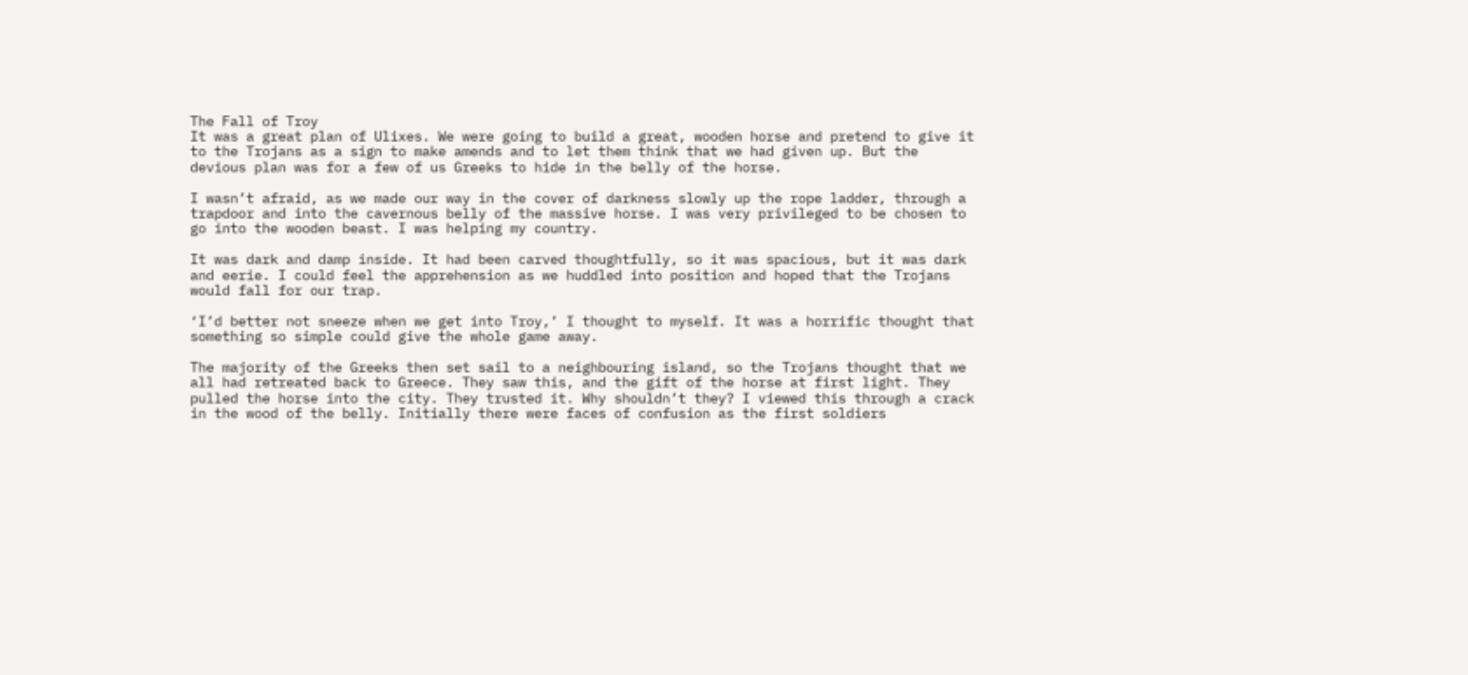The Fall of Troy
It was a great plan of Ulixes. We were going to build a great, wooden horse and pretend to give it to the Trojans as a sign to make amends and to let them think that we had given up. But the devious plan was for a few of us Greeks to hide in the belly of the horse.

I wasn’t afraid, as we made our way in the cover of darkness slowly up the rope ladder, through a trapdoor and into the cavernous belly of the massive horse. I was very privileged to be chosen to go into the wooden beast. I was helping my country.

It was dark and damp inside. It had been carved thoughtfully, so it was spacious, but it was dark and eerie. I could feel the apprehension as we huddled into position and hoped that the Trojans would fall for our trap.

‘I’d better not sneeze when we get into Troy,’ I thought to myself. It was a horrific thought that something so simple could give the whole game away.

The majority of the Greeks then set sail to a neighbouring island, so the Trojans thought that we all had retreated back to Greece. They saw this, and the gift of the horse at first light. They pulled the horse into the city. They trusted it. Why shouldn’t they? I viewed this through a crack in the wood of the belly. Initially there were faces of confusion as the first soldiers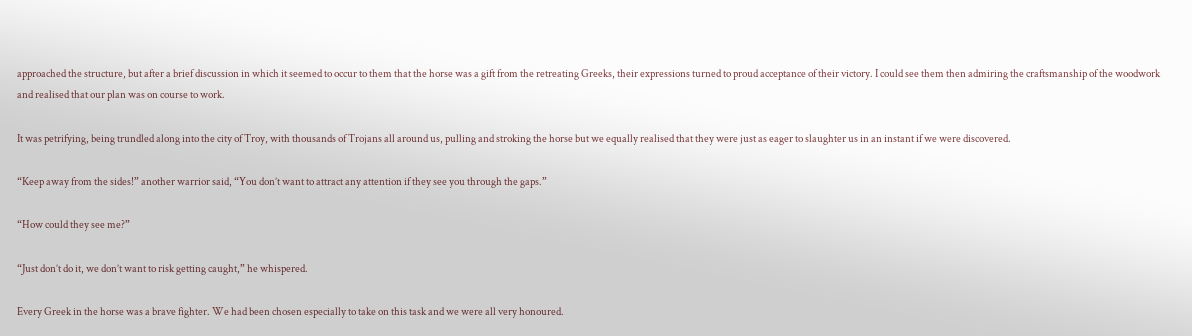approached the structure, but after a brief discussion in which it seemed to occur to them that the horse was a gift from the retreating Greeks, their expressions turned to proud acceptance of their victory. I could see them then admiring the craftsmanship of the woodwork and realised that our plan was on course to work.

It was petrifying, being trundled along into the city of Troy, with thousands of Trojans all around us, pulling and stroking the horse but we equally realised that they were just as eager to slaughter us in an instant if we were discovered.

“Keep away from the sides!” another warrior said, “You don’t want to attract any attention if they see you through the gaps.”

“How could they see me?”

“Just don’t do it, we don’t want to risk getting caught,” he whispered.

Every Greek in the horse was a brave fighter. We had been chosen especially to take on this task and we were all very honoured.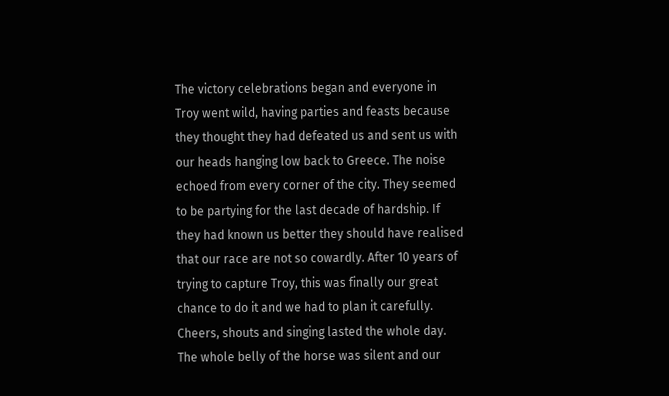The victory celebrations began and everyone in Troy went wild, having parties and feasts because they thought they had defeated us and sent us with our heads hanging low back to Greece. The noise echoed from every corner of the city. They seemed to be partying for the last decade of hardship. If they had known us better they should have realised that our race are not so cowardly. After 10 years of trying to capture Troy, this was finally our great chance to do it and we had to plan it carefully. Cheers, shouts and singing lasted the whole day. The whole belly of the horse was silent and our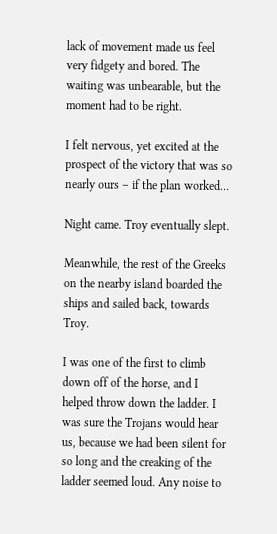lack of movement made us feel very fidgety and bored. The waiting was unbearable, but the moment had to be right.

I felt nervous, yet excited at the prospect of the victory that was so nearly ours – if the plan worked…

Night came. Troy eventually slept.

Meanwhile, the rest of the Greeks on the nearby island boarded the ships and sailed back, towards Troy.

I was one of the first to climb down off of the horse, and I helped throw down the ladder. I was sure the Trojans would hear us, because we had been silent for so long and the creaking of the ladder seemed loud. Any noise to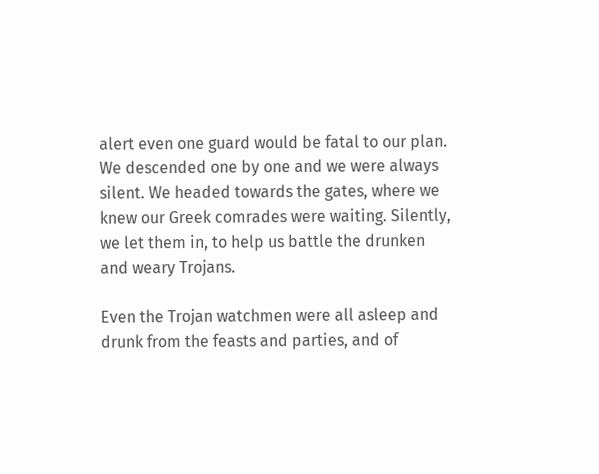alert even one guard would be fatal to our plan. We descended one by one and we were always silent. We headed towards the gates, where we knew our Greek comrades were waiting. Silently, we let them in, to help us battle the drunken and weary Trojans.

Even the Trojan watchmen were all asleep and drunk from the feasts and parties, and of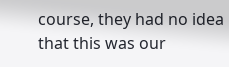course, they had no idea that this was our